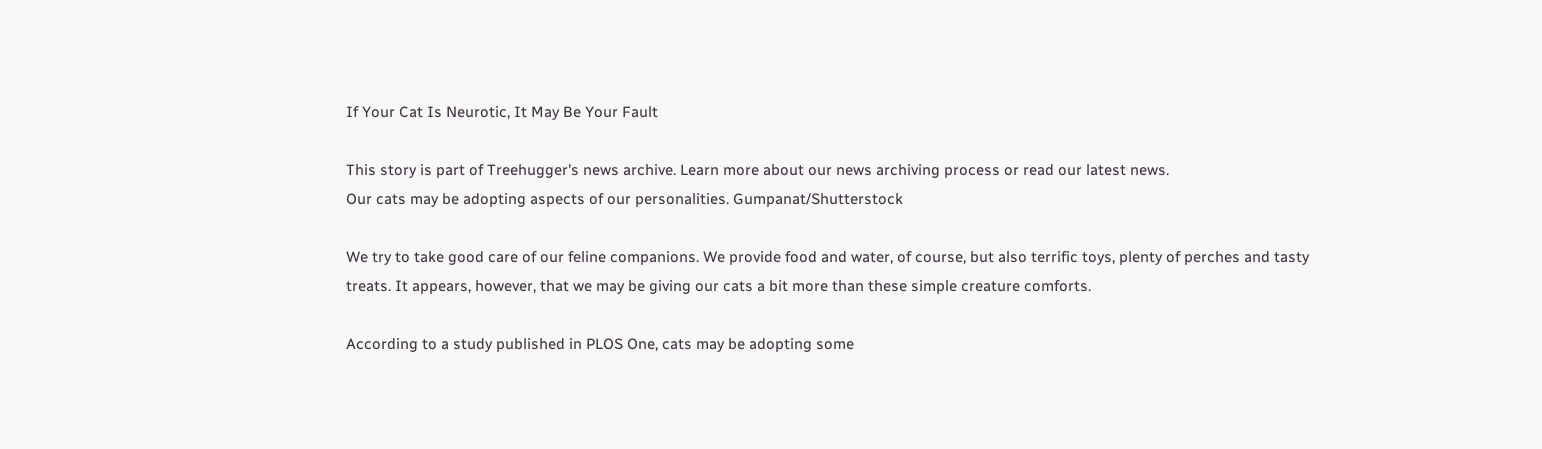If Your Cat Is Neurotic, It May Be Your Fault

This story is part of Treehugger's news archive. Learn more about our news archiving process or read our latest news.
Our cats may be adopting aspects of our personalities. Gumpanat/Shutterstock

We try to take good care of our feline companions. We provide food and water, of course, but also terrific toys, plenty of perches and tasty treats. It appears, however, that we may be giving our cats a bit more than these simple creature comforts.

According to a study published in PLOS One, cats may be adopting some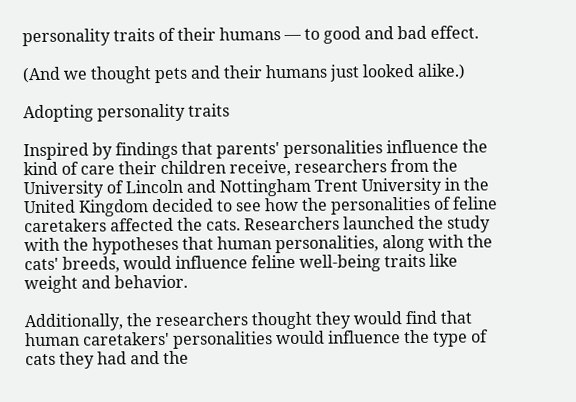personality traits of their humans — to good and bad effect.

(And we thought pets and their humans just looked alike.)

Adopting personality traits

Inspired by findings that parents' personalities influence the kind of care their children receive, researchers from the University of Lincoln and Nottingham Trent University in the United Kingdom decided to see how the personalities of feline caretakers affected the cats. Researchers launched the study with the hypotheses that human personalities, along with the cats' breeds, would influence feline well-being traits like weight and behavior.

Additionally, the researchers thought they would find that human caretakers' personalities would influence the type of cats they had and the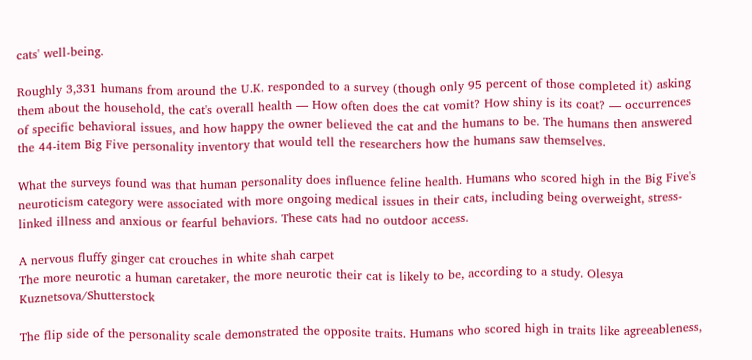cats' well-being.

Roughly 3,331 humans from around the U.K. responded to a survey (though only 95 percent of those completed it) asking them about the household, the cat's overall health — How often does the cat vomit? How shiny is its coat? — occurrences of specific behavioral issues, and how happy the owner believed the cat and the humans to be. The humans then answered the 44-item Big Five personality inventory that would tell the researchers how the humans saw themselves.

What the surveys found was that human personality does influence feline health. Humans who scored high in the Big Five's neuroticism category were associated with more ongoing medical issues in their cats, including being overweight, stress-linked illness and anxious or fearful behaviors. These cats had no outdoor access.

A nervous fluffy ginger cat crouches in white shah carpet
The more neurotic a human caretaker, the more neurotic their cat is likely to be, according to a study. Olesya Kuznetsova/Shutterstock

The flip side of the personality scale demonstrated the opposite traits. Humans who scored high in traits like agreeableness,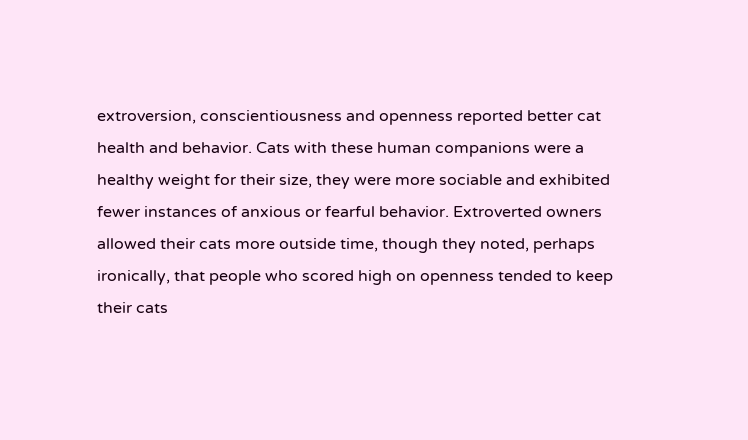extroversion, conscientiousness and openness reported better cat health and behavior. Cats with these human companions were a healthy weight for their size, they were more sociable and exhibited fewer instances of anxious or fearful behavior. Extroverted owners allowed their cats more outside time, though they noted, perhaps ironically, that people who scored high on openness tended to keep their cats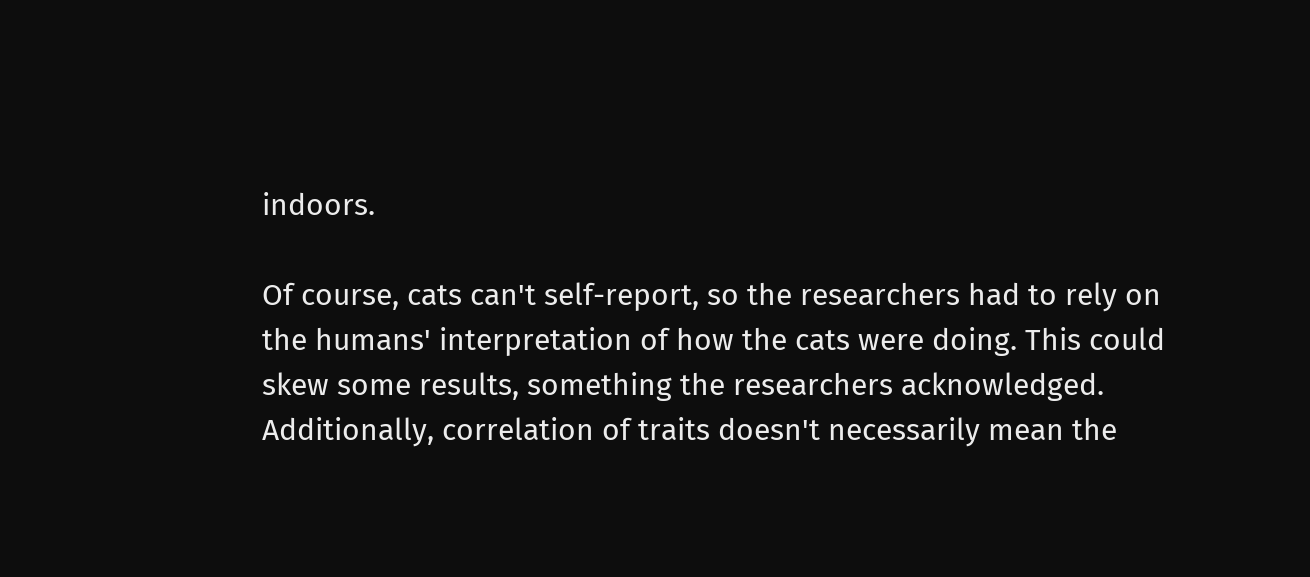indoors.

Of course, cats can't self-report, so the researchers had to rely on the humans' interpretation of how the cats were doing. This could skew some results, something the researchers acknowledged. Additionally, correlation of traits doesn't necessarily mean the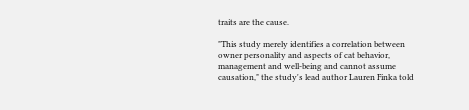traits are the cause.

"This study merely identifies a correlation between owner personality and aspects of cat behavior, management and well-being and cannot assume causation," the study's lead author Lauren Finka told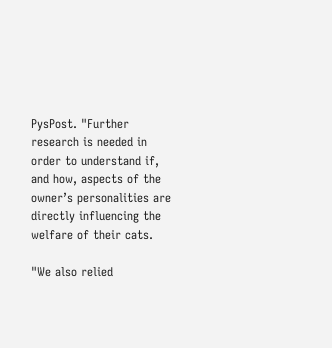PysPost. "Further research is needed in order to understand if, and how, aspects of the owner’s personalities are directly influencing the welfare of their cats.

"We also relied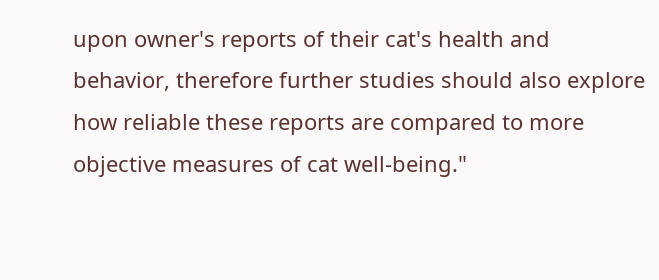upon owner's reports of their cat's health and behavior, therefore further studies should also explore how reliable these reports are compared to more objective measures of cat well-being."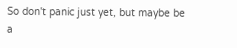So don't panic just yet, but maybe be a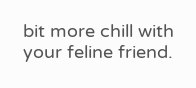bit more chill with your feline friend.